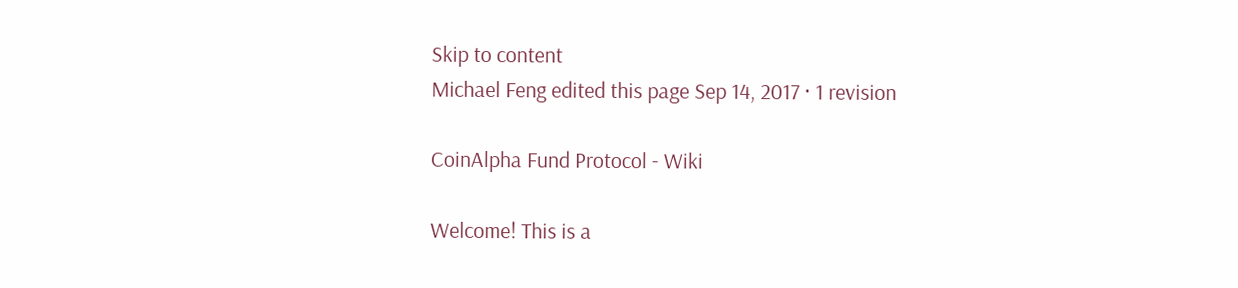Skip to content
Michael Feng edited this page Sep 14, 2017 · 1 revision

CoinAlpha Fund Protocol - Wiki

Welcome! This is a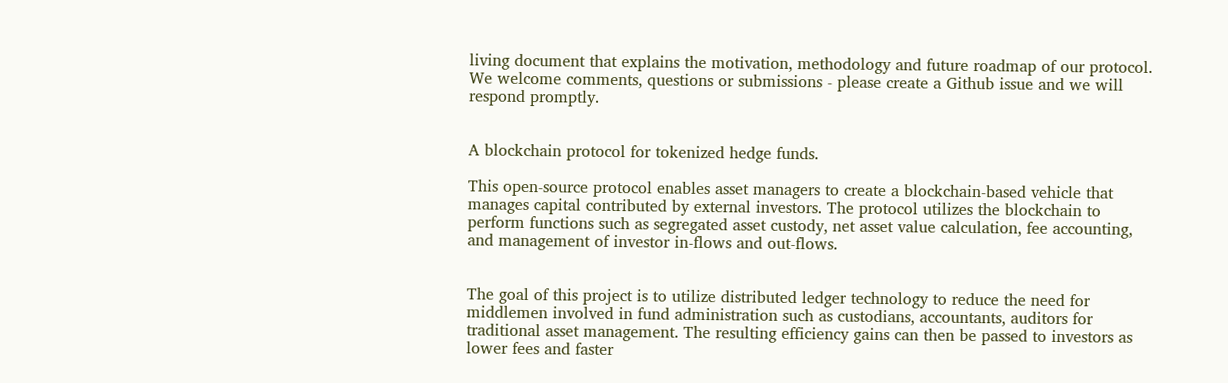living document that explains the motivation, methodology and future roadmap of our protocol. We welcome comments, questions or submissions - please create a Github issue and we will respond promptly.


A blockchain protocol for tokenized hedge funds.

This open-source protocol enables asset managers to create a blockchain-based vehicle that manages capital contributed by external investors. The protocol utilizes the blockchain to perform functions such as segregated asset custody, net asset value calculation, fee accounting, and management of investor in-flows and out-flows.


The goal of this project is to utilize distributed ledger technology to reduce the need for middlemen involved in fund administration such as custodians, accountants, auditors for traditional asset management. The resulting efficiency gains can then be passed to investors as lower fees and faster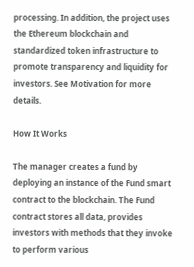processing. In addition, the project uses the Ethereum blockchain and standardized token infrastructure to promote transparency and liquidity for investors. See Motivation for more details.

How It Works

The manager creates a fund by deploying an instance of the Fund smart contract to the blockchain. The Fund contract stores all data, provides investors with methods that they invoke to perform various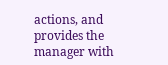actions, and provides the manager with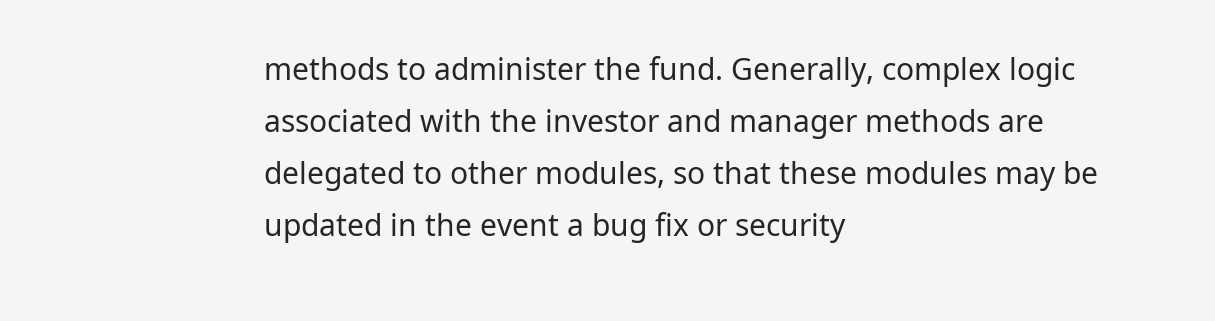methods to administer the fund. Generally, complex logic associated with the investor and manager methods are delegated to other modules, so that these modules may be updated in the event a bug fix or security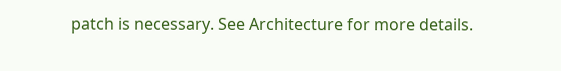patch is necessary. See Architecture for more details.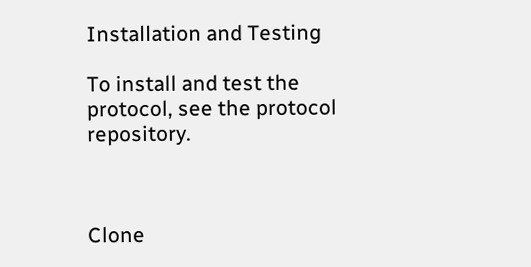Installation and Testing

To install and test the protocol, see the protocol repository.



Clone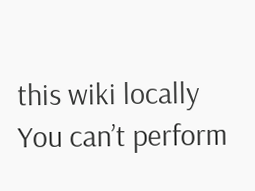this wiki locally
You can’t perform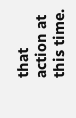that action at this time.